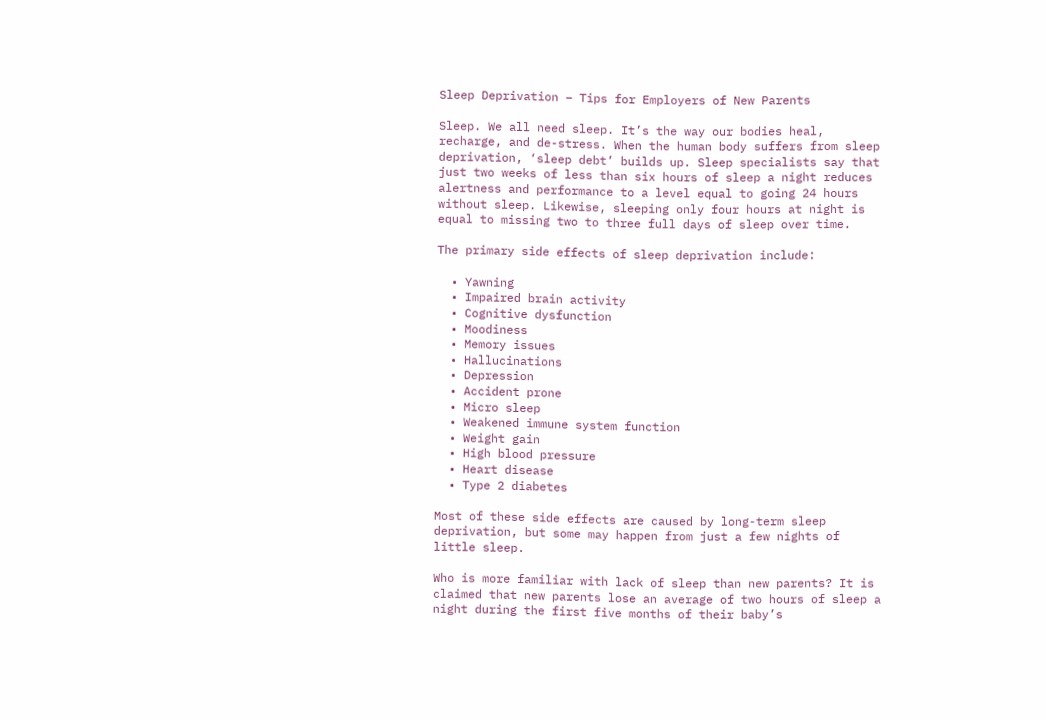Sleep Deprivation – Tips for Employers of New Parents

Sleep. We all need sleep. It’s the way our bodies heal, recharge, and de-stress. When the human body suffers from sleep deprivation, ‘sleep debt’ builds up. Sleep specialists say that just two weeks of less than six hours of sleep a night reduces alertness and performance to a level equal to going 24 hours without sleep. Likewise, sleeping only four hours at night is equal to missing two to three full days of sleep over time.

The primary side effects of sleep deprivation include:

  • Yawning
  • Impaired brain activity
  • Cognitive dysfunction
  • Moodiness
  • Memory issues
  • Hallucinations
  • Depression
  • Accident prone
  • Micro sleep
  • Weakened immune system function
  • Weight gain
  • High blood pressure
  • Heart disease
  • Type 2 diabetes

Most of these side effects are caused by long-term sleep deprivation, but some may happen from just a few nights of little sleep.

Who is more familiar with lack of sleep than new parents? It is claimed that new parents lose an average of two hours of sleep a night during the first five months of their baby’s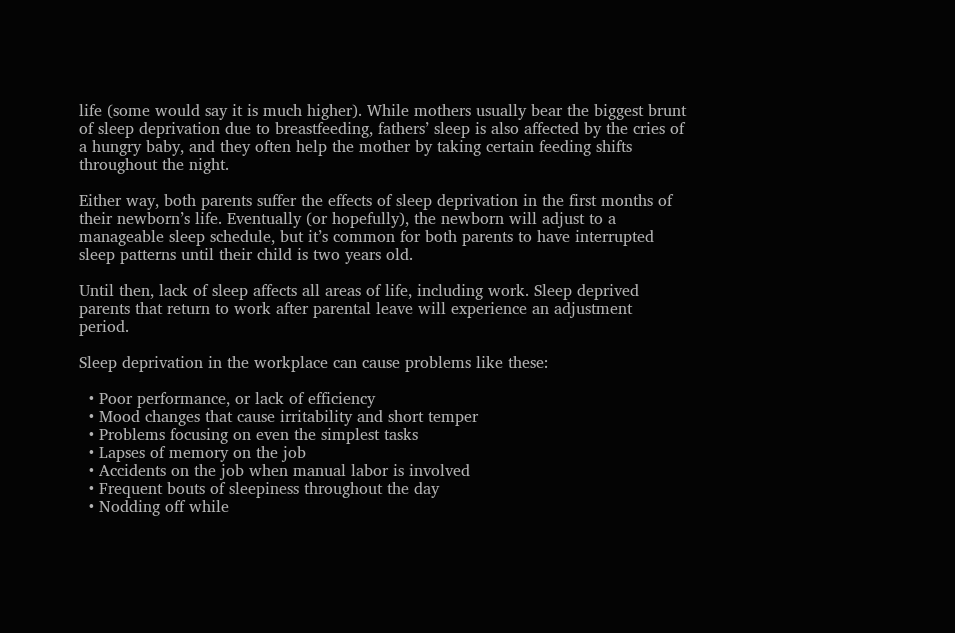life (some would say it is much higher). While mothers usually bear the biggest brunt of sleep deprivation due to breastfeeding, fathers’ sleep is also affected by the cries of a hungry baby, and they often help the mother by taking certain feeding shifts throughout the night.

Either way, both parents suffer the effects of sleep deprivation in the first months of their newborn’s life. Eventually (or hopefully), the newborn will adjust to a manageable sleep schedule, but it’s common for both parents to have interrupted sleep patterns until their child is two years old.

Until then, lack of sleep affects all areas of life, including work. Sleep deprived parents that return to work after parental leave will experience an adjustment period.

Sleep deprivation in the workplace can cause problems like these:

  • Poor performance, or lack of efficiency
  • Mood changes that cause irritability and short temper
  • Problems focusing on even the simplest tasks
  • Lapses of memory on the job
  • Accidents on the job when manual labor is involved
  • Frequent bouts of sleepiness throughout the day
  • Nodding off while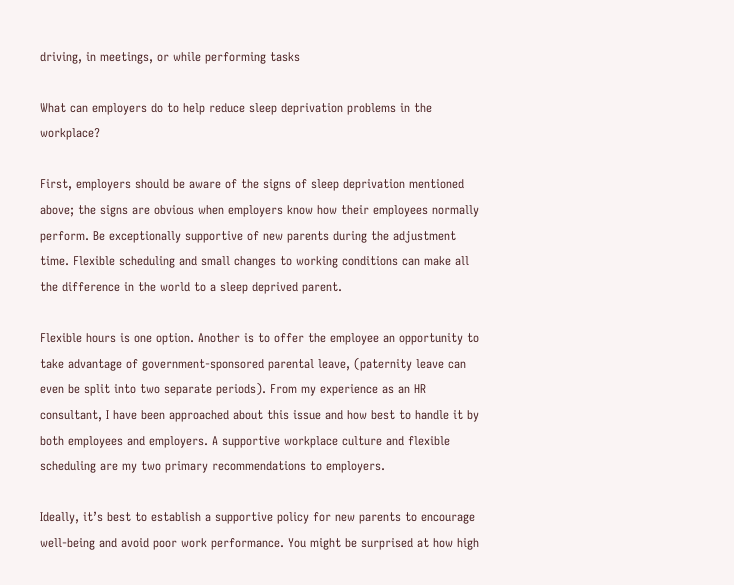driving, in meetings, or while performing tasks

What can employers do to help reduce sleep deprivation problems in the workplace?

First, employers should be aware of the signs of sleep deprivation mentioned above; the signs are obvious when employers know how their employees normally perform. Be exceptionally supportive of new parents during the adjustment time. Flexible scheduling and small changes to working conditions can make all the difference in the world to a sleep deprived parent.

Flexible hours is one option. Another is to offer the employee an opportunity to take advantage of government-sponsored parental leave, (paternity leave can even be split into two separate periods). From my experience as an HR consultant, I have been approached about this issue and how best to handle it by both employees and employers. A supportive workplace culture and flexible scheduling are my two primary recommendations to employers.

Ideally, it’s best to establish a supportive policy for new parents to encourage well-being and avoid poor work performance. You might be surprised at how high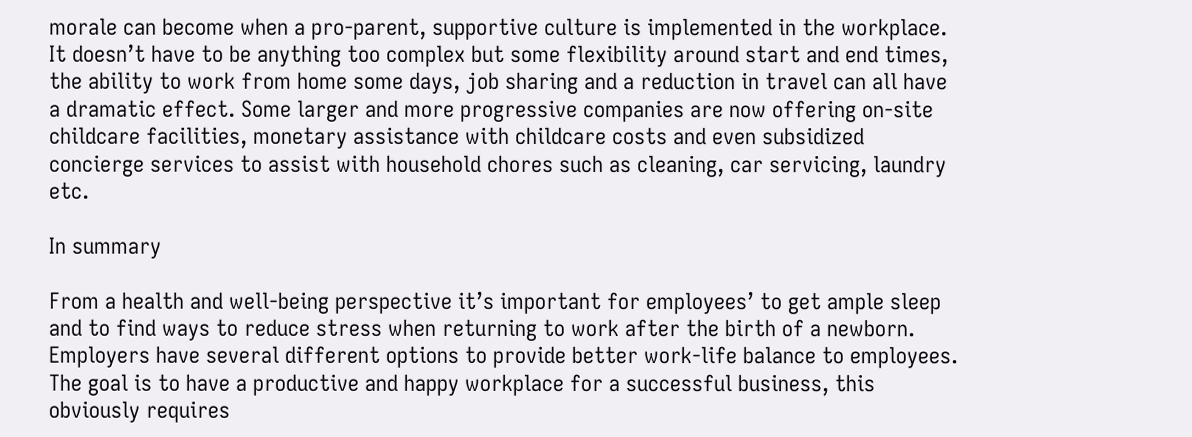morale can become when a pro-parent, supportive culture is implemented in the workplace. It doesn’t have to be anything too complex but some flexibility around start and end times, the ability to work from home some days, job sharing and a reduction in travel can all have a dramatic effect. Some larger and more progressive companies are now offering on-site childcare facilities, monetary assistance with childcare costs and even subsidized concierge services to assist with household chores such as cleaning, car servicing, laundry etc.

In summary

From a health and well-being perspective it’s important for employees’ to get ample sleep and to find ways to reduce stress when returning to work after the birth of a newborn. Employers have several different options to provide better work-life balance to employees. The goal is to have a productive and happy workplace for a successful business, this obviously requires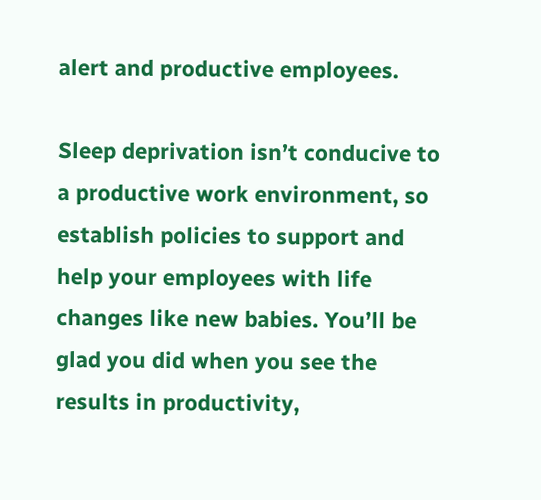alert and productive employees.

Sleep deprivation isn’t conducive to a productive work environment, so establish policies to support and help your employees with life changes like new babies. You’ll be glad you did when you see the results in productivity,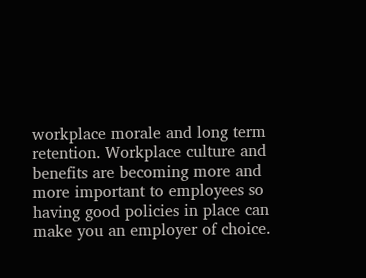workplace morale and long term retention. Workplace culture and benefits are becoming more and more important to employees so having good policies in place can make you an employer of choice.